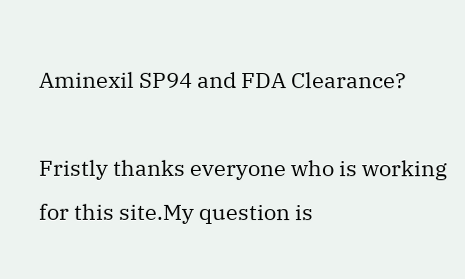Aminexil SP94 and FDA Clearance?

Fristly thanks everyone who is working for this site.My question is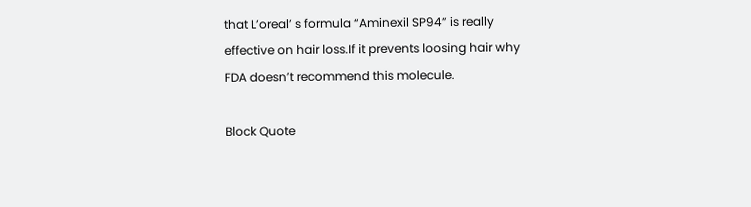that L’oreal’ s formula “Aminexil SP94” is really effective on hair loss.If it prevents loosing hair why FDA doesn’t recommend this molecule.

Block Quote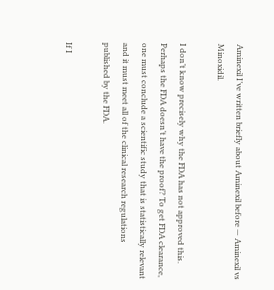Aminexil I’ve written briefly about Aminexil before — Aminexil vs Minoxidil.

I don’t know precisely why the FDA has not approved this. Perhaps the FDA doesn’t have the proof? To get FDA clearance, one must conclude a scientific study that is statistically relevant and it must meet all of the clinical research regulations published by the FDA.

If I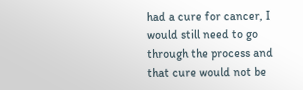had a cure for cancer, I would still need to go through the process and that cure would not be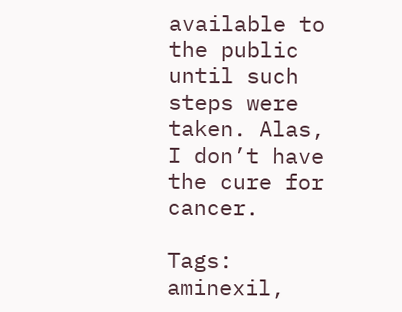available to the public until such steps were taken. Alas, I don’t have the cure for cancer.

Tags: aminexil,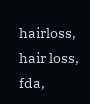hairloss, hair loss, fda,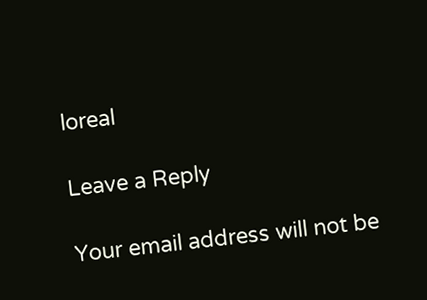loreal

Leave a Reply

Your email address will not be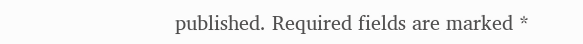published. Required fields are marked *